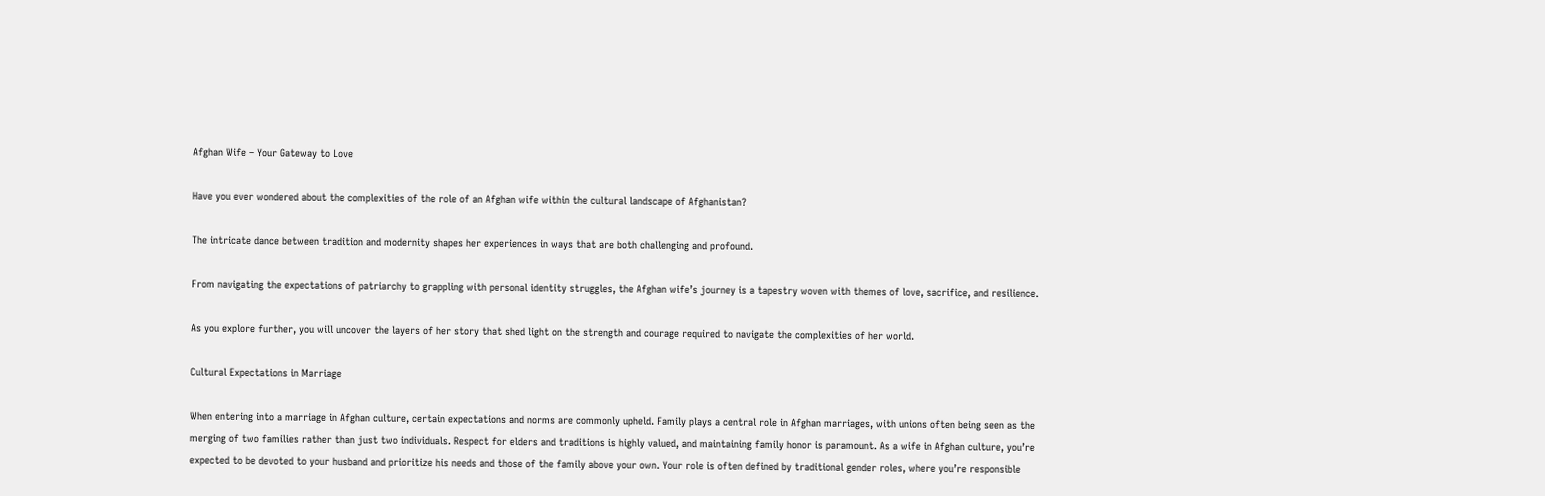Afghan Wife – Your Gateway to Love

Have you ever wondered about the complexities of the role of an Afghan wife within the cultural landscape of Afghanistan?

The intricate dance between tradition and modernity shapes her experiences in ways that are both challenging and profound.

From navigating the expectations of patriarchy to grappling with personal identity struggles, the Afghan wife’s journey is a tapestry woven with themes of love, sacrifice, and resilience.

As you explore further, you will uncover the layers of her story that shed light on the strength and courage required to navigate the complexities of her world.

Cultural Expectations in Marriage

When entering into a marriage in Afghan culture, certain expectations and norms are commonly upheld. Family plays a central role in Afghan marriages, with unions often being seen as the merging of two families rather than just two individuals. Respect for elders and traditions is highly valued, and maintaining family honor is paramount. As a wife in Afghan culture, you’re expected to be devoted to your husband and prioritize his needs and those of the family above your own. Your role is often defined by traditional gender roles, where you’re responsible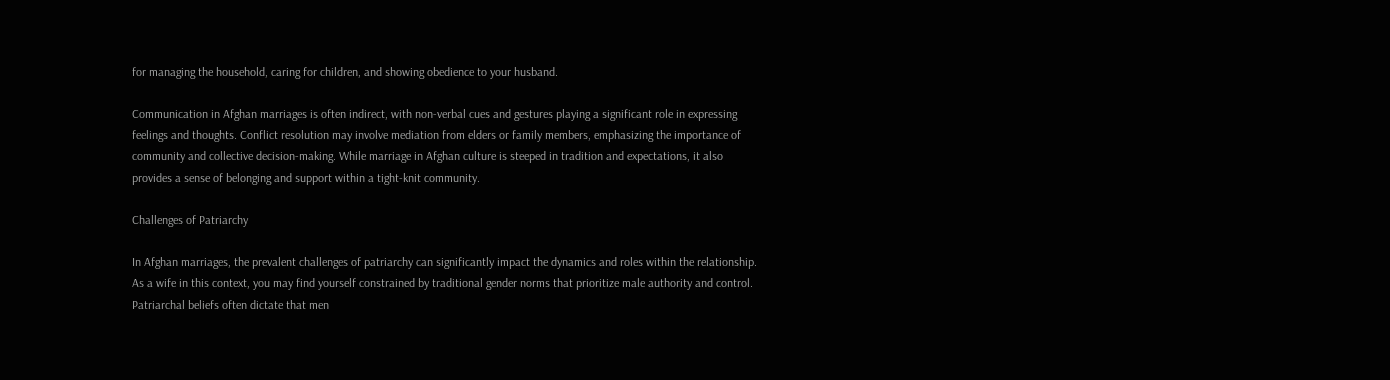for managing the household, caring for children, and showing obedience to your husband.

Communication in Afghan marriages is often indirect, with non-verbal cues and gestures playing a significant role in expressing feelings and thoughts. Conflict resolution may involve mediation from elders or family members, emphasizing the importance of community and collective decision-making. While marriage in Afghan culture is steeped in tradition and expectations, it also provides a sense of belonging and support within a tight-knit community.

Challenges of Patriarchy

In Afghan marriages, the prevalent challenges of patriarchy can significantly impact the dynamics and roles within the relationship. As a wife in this context, you may find yourself constrained by traditional gender norms that prioritize male authority and control. Patriarchal beliefs often dictate that men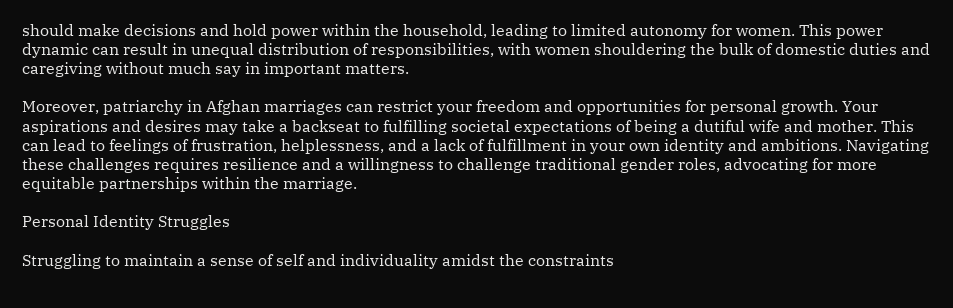should make decisions and hold power within the household, leading to limited autonomy for women. This power dynamic can result in unequal distribution of responsibilities, with women shouldering the bulk of domestic duties and caregiving without much say in important matters.

Moreover, patriarchy in Afghan marriages can restrict your freedom and opportunities for personal growth. Your aspirations and desires may take a backseat to fulfilling societal expectations of being a dutiful wife and mother. This can lead to feelings of frustration, helplessness, and a lack of fulfillment in your own identity and ambitions. Navigating these challenges requires resilience and a willingness to challenge traditional gender roles, advocating for more equitable partnerships within the marriage.

Personal Identity Struggles

Struggling to maintain a sense of self and individuality amidst the constraints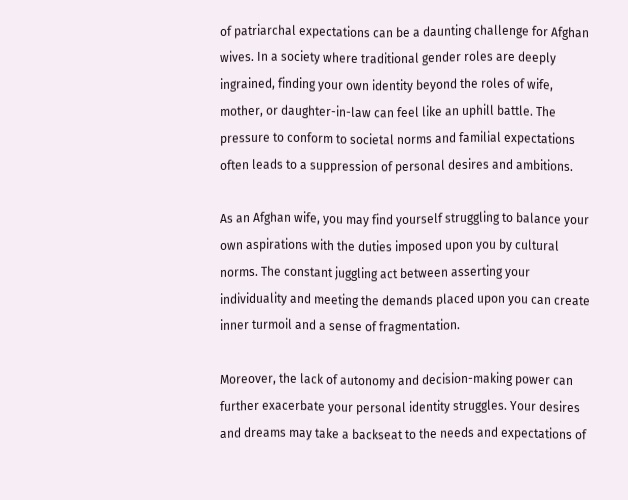of patriarchal expectations can be a daunting challenge for Afghan wives. In a society where traditional gender roles are deeply ingrained, finding your own identity beyond the roles of wife, mother, or daughter-in-law can feel like an uphill battle. The pressure to conform to societal norms and familial expectations often leads to a suppression of personal desires and ambitions.

As an Afghan wife, you may find yourself struggling to balance your own aspirations with the duties imposed upon you by cultural norms. The constant juggling act between asserting your individuality and meeting the demands placed upon you can create inner turmoil and a sense of fragmentation.

Moreover, the lack of autonomy and decision-making power can further exacerbate your personal identity struggles. Your desires and dreams may take a backseat to the needs and expectations of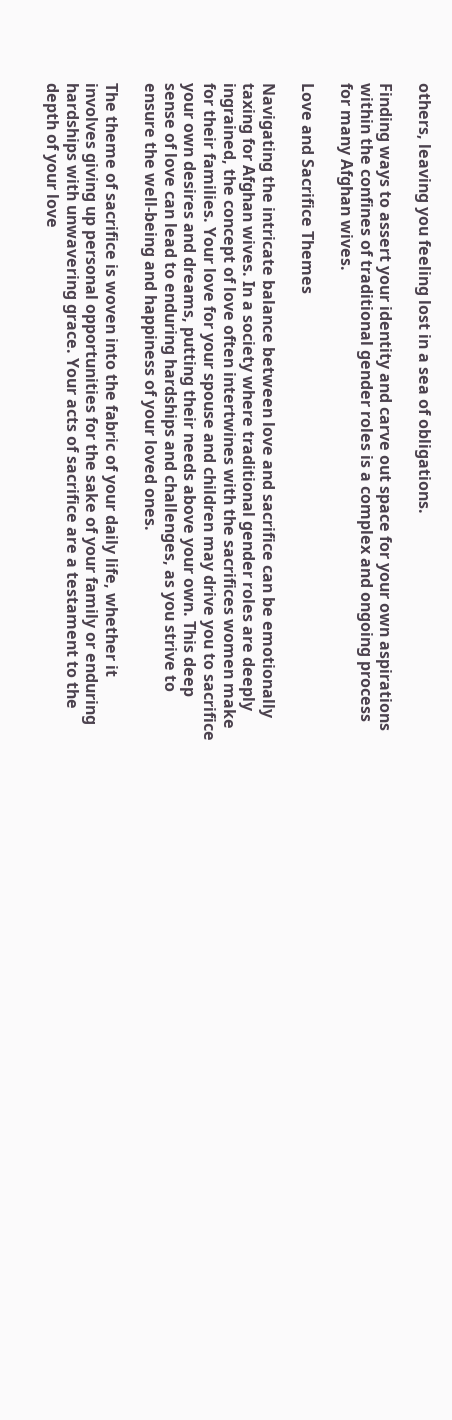others, leaving you feeling lost in a sea of obligations.

Finding ways to assert your identity and carve out space for your own aspirations within the confines of traditional gender roles is a complex and ongoing process for many Afghan wives.

Love and Sacrifice Themes

Navigating the intricate balance between love and sacrifice can be emotionally taxing for Afghan wives. In a society where traditional gender roles are deeply ingrained, the concept of love often intertwines with the sacrifices women make for their families. Your love for your spouse and children may drive you to sacrifice your own desires and dreams, putting their needs above your own. This deep sense of love can lead to enduring hardships and challenges, as you strive to ensure the well-being and happiness of your loved ones.

The theme of sacrifice is woven into the fabric of your daily life, whether it involves giving up personal opportunities for the sake of your family or enduring hardships with unwavering grace. Your acts of sacrifice are a testament to the depth of your love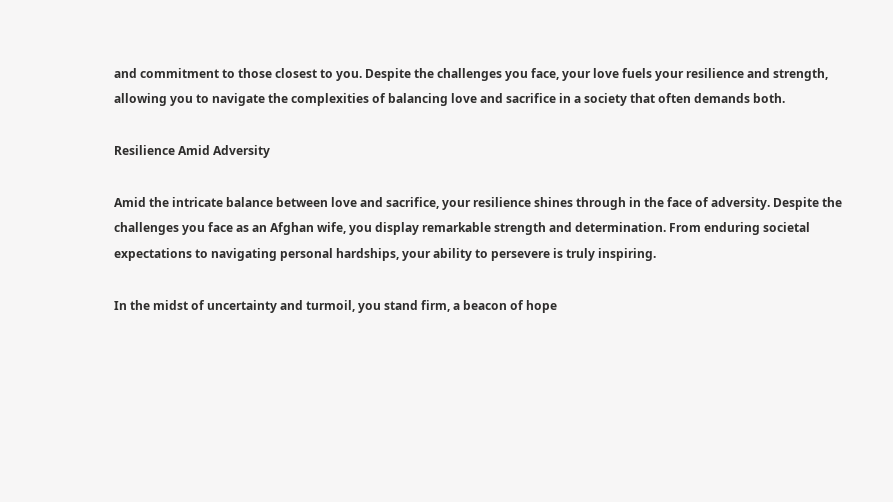and commitment to those closest to you. Despite the challenges you face, your love fuels your resilience and strength, allowing you to navigate the complexities of balancing love and sacrifice in a society that often demands both.

Resilience Amid Adversity

Amid the intricate balance between love and sacrifice, your resilience shines through in the face of adversity. Despite the challenges you face as an Afghan wife, you display remarkable strength and determination. From enduring societal expectations to navigating personal hardships, your ability to persevere is truly inspiring.

In the midst of uncertainty and turmoil, you stand firm, a beacon of hope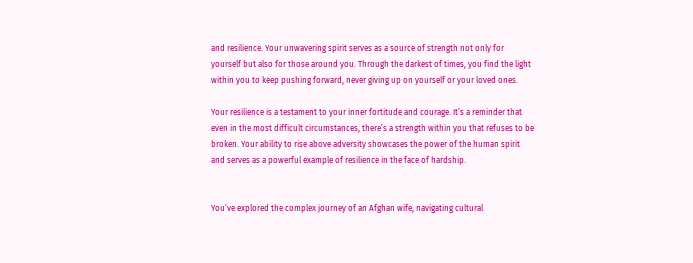and resilience. Your unwavering spirit serves as a source of strength not only for yourself but also for those around you. Through the darkest of times, you find the light within you to keep pushing forward, never giving up on yourself or your loved ones.

Your resilience is a testament to your inner fortitude and courage. It’s a reminder that even in the most difficult circumstances, there’s a strength within you that refuses to be broken. Your ability to rise above adversity showcases the power of the human spirit and serves as a powerful example of resilience in the face of hardship.


You’ve explored the complex journey of an Afghan wife, navigating cultural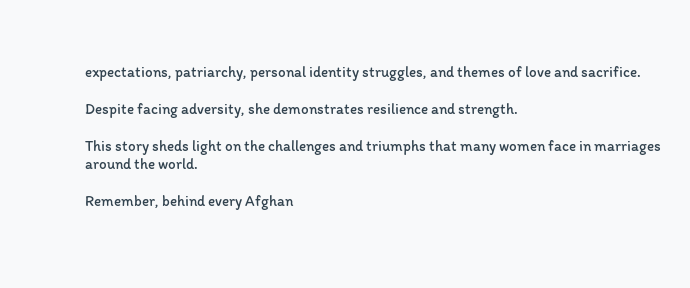expectations, patriarchy, personal identity struggles, and themes of love and sacrifice.

Despite facing adversity, she demonstrates resilience and strength.

This story sheds light on the challenges and triumphs that many women face in marriages around the world.

Remember, behind every Afghan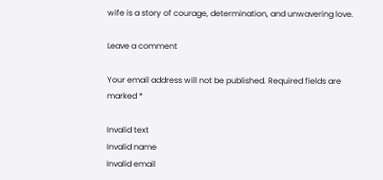wife is a story of courage, determination, and unwavering love.

Leave a comment

Your email address will not be published. Required fields are marked *

Invalid text
Invalid name
Invalid email